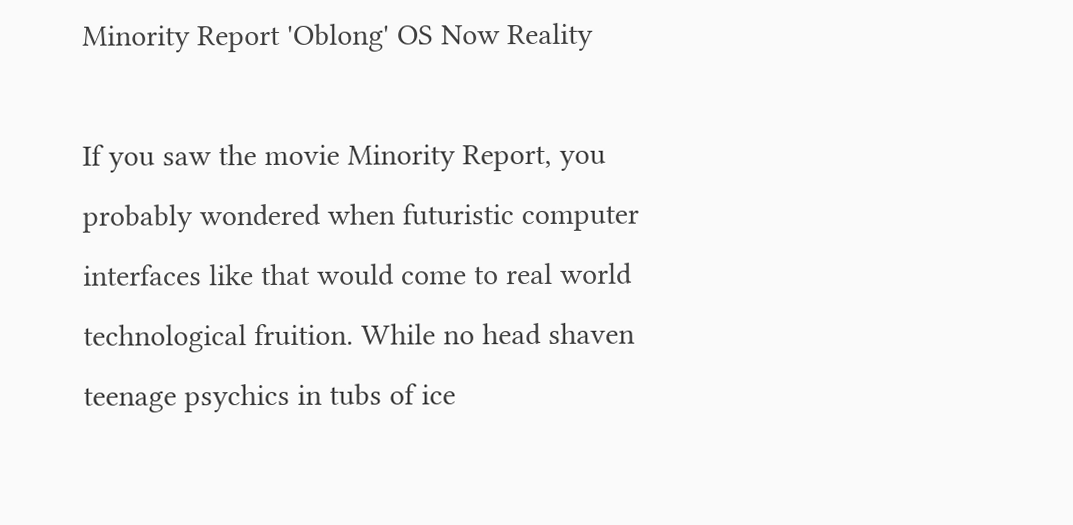Minority Report 'Oblong' OS Now Reality

If you saw the movie Minority Report, you probably wondered when futuristic computer interfaces like that would come to real world technological fruition. While no head shaven teenage psychics in tubs of ice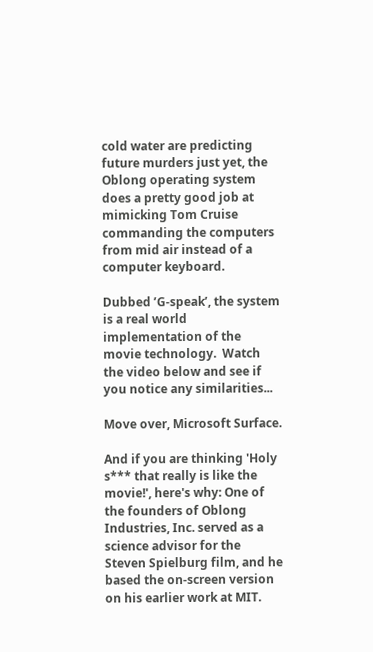cold water are predicting future murders just yet, the Oblong operating system does a pretty good job at mimicking Tom Cruise commanding the computers from mid air instead of a computer keyboard.

Dubbed ’G-speak’, the system is a real world implementation of the movie technology.  Watch the video below and see if you notice any similarities...

Move over, Microsoft Surface.

And if you are thinking 'Holy s*** that really is like the movie!', here's why: One of the founders of Oblong Industries, Inc. served as a science advisor for the Steven Spielburg film, and he based the on-screen version on his earlier work at MIT.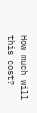How much will this cost?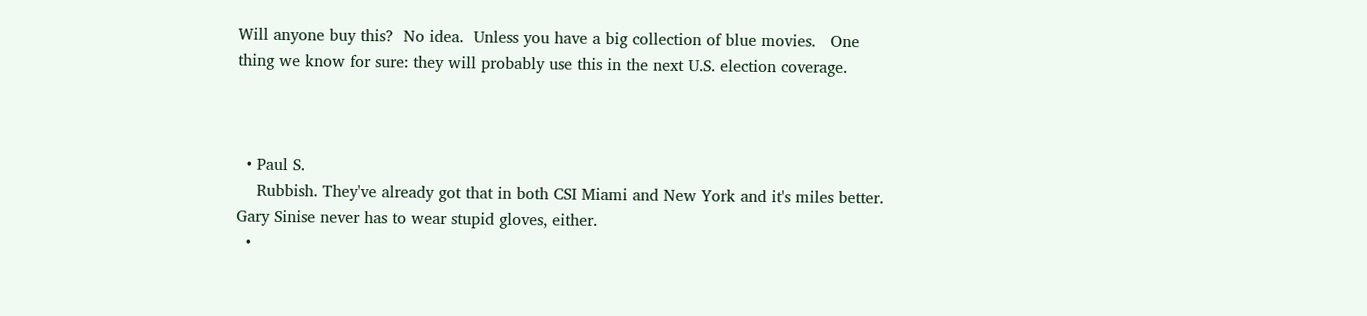Will anyone buy this?  No idea.  Unless you have a big collection of blue movies.   One thing we know for sure: they will probably use this in the next U.S. election coverage.



  • Paul S.
    Rubbish. They've already got that in both CSI Miami and New York and it's miles better. Gary Sinise never has to wear stupid gloves, either.
  •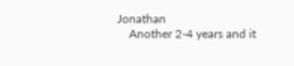Jonathan
    Another 2-4 years and it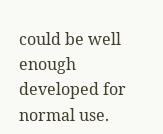could be well enough developed for normal use.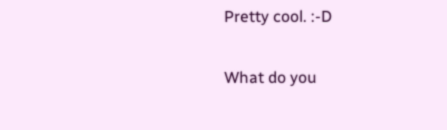Pretty cool. :-D

What do you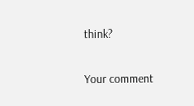think?

Your comment